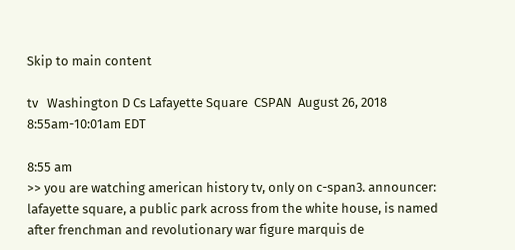Skip to main content

tv   Washington D Cs Lafayette Square  CSPAN  August 26, 2018 8:55am-10:01am EDT

8:55 am
>> you are watching american history tv, only on c-span3. announcer: lafayette square, a public park across from the white house, is named after frenchman and revolutionary war figure marquis de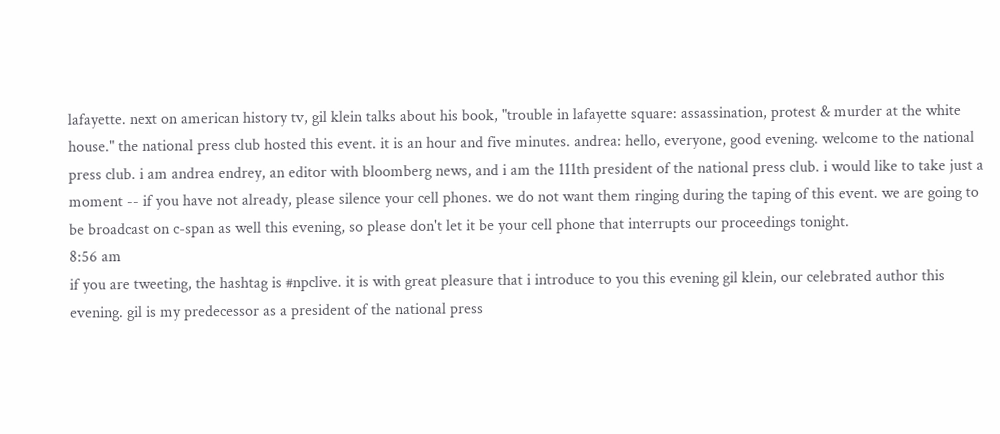lafayette. next on american history tv, gil klein talks about his book, "trouble in lafayette square: assassination, protest & murder at the white house." the national press club hosted this event. it is an hour and five minutes. andrea: hello, everyone, good evening. welcome to the national press club. i am andrea endrey, an editor with bloomberg news, and i am the 111th president of the national press club. i would like to take just a moment -- if you have not already, please silence your cell phones. we do not want them ringing during the taping of this event. we are going to be broadcast on c-span as well this evening, so please don't let it be your cell phone that interrupts our proceedings tonight.
8:56 am
if you are tweeting, the hashtag is #npclive. it is with great pleasure that i introduce to you this evening gil klein, our celebrated author this evening. gil is my predecessor as a president of the national press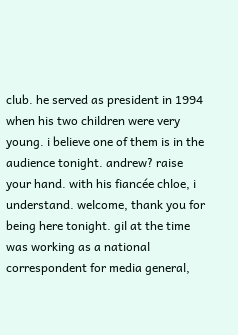club. he served as president in 1994 when his two children were very young. i believe one of them is in the audience tonight. andrew? raise your hand. with his fiancée chloe, i understand. welcome, thank you for being here tonight. gil at the time was working as a national correspondent for media general,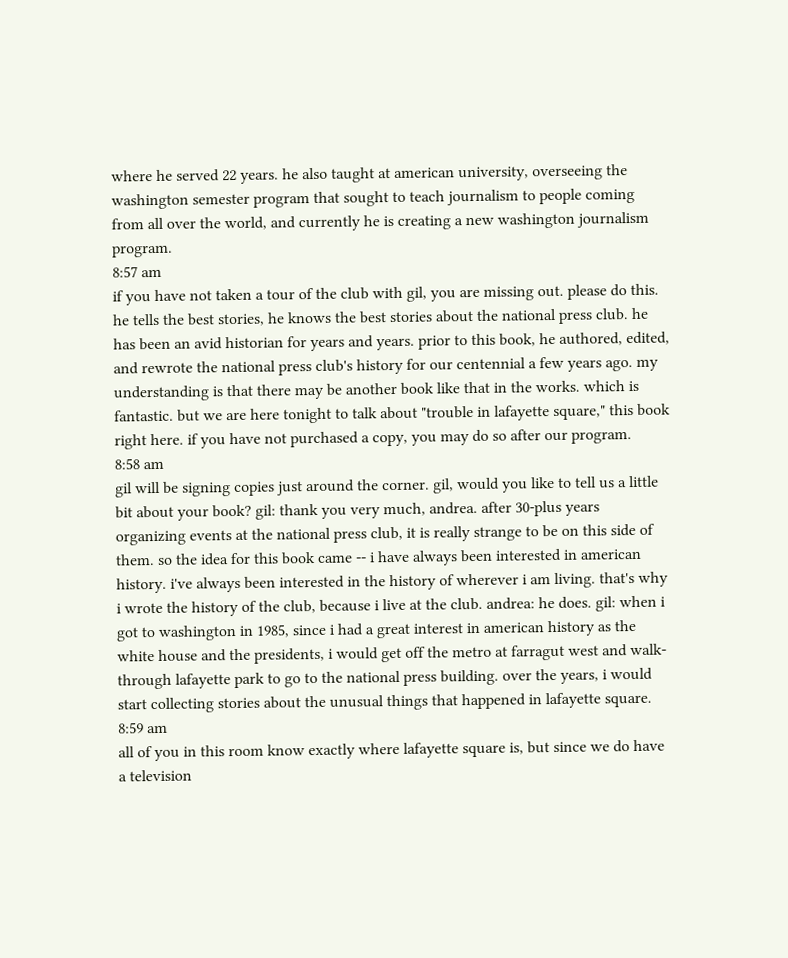where he served 22 years. he also taught at american university, overseeing the washington semester program that sought to teach journalism to people coming from all over the world, and currently he is creating a new washington journalism program.
8:57 am
if you have not taken a tour of the club with gil, you are missing out. please do this. he tells the best stories, he knows the best stories about the national press club. he has been an avid historian for years and years. prior to this book, he authored, edited, and rewrote the national press club's history for our centennial a few years ago. my understanding is that there may be another book like that in the works. which is fantastic. but we are here tonight to talk about "trouble in lafayette square," this book right here. if you have not purchased a copy, you may do so after our program.
8:58 am
gil will be signing copies just around the corner. gil, would you like to tell us a little bit about your book? gil: thank you very much, andrea. after 30-plus years organizing events at the national press club, it is really strange to be on this side of them. so the idea for this book came -- i have always been interested in american history. i've always been interested in the history of wherever i am living. that's why i wrote the history of the club, because i live at the club. andrea: he does. gil: when i got to washington in 1985, since i had a great interest in american history as the white house and the presidents, i would get off the metro at farragut west and walk-through lafayette park to go to the national press building. over the years, i would start collecting stories about the unusual things that happened in lafayette square.
8:59 am
all of you in this room know exactly where lafayette square is, but since we do have a television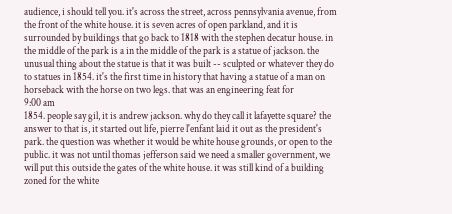audience, i should tell you. it's across the street, across pennsylvania avenue, from the front of the white house. it is seven acres of open parkland, and it is surrounded by buildings that go back to 1818 with the stephen decatur house. in the middle of the park is a in the middle of the park is a statue of jackson. the unusual thing about the statue is that it was built -- sculpted or whatever they do to statues in 1854. it's the first time in history that having a statue of a man on horseback with the horse on two legs. that was an engineering feat for
9:00 am
1854. people say gil, it is andrew jackson. why do they call it lafayette square? the answer to that is, it started out life, pierre l'enfant laid it out as the president's park. the question was whether it would be white house grounds, or open to the public. it was not until thomas jefferson said we need a smaller government, we will put this outside the gates of the white house. it was still kind of a building zoned for the white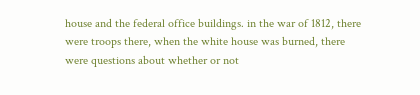house and the federal office buildings. in the war of 1812, there were troops there, when the white house was burned, there were questions about whether or not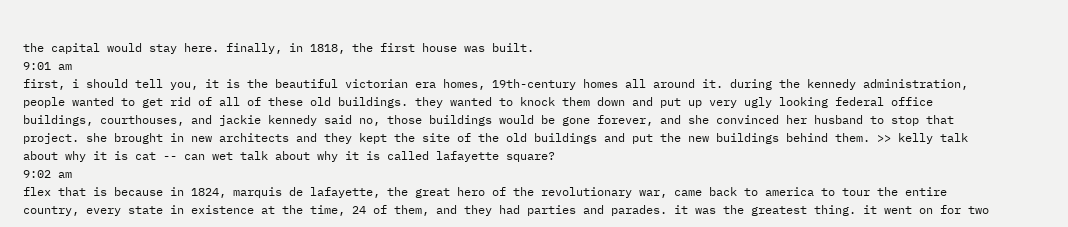the capital would stay here. finally, in 1818, the first house was built.
9:01 am
first, i should tell you, it is the beautiful victorian era homes, 19th-century homes all around it. during the kennedy administration, people wanted to get rid of all of these old buildings. they wanted to knock them down and put up very ugly looking federal office buildings, courthouses, and jackie kennedy said no, those buildings would be gone forever, and she convinced her husband to stop that project. she brought in new architects and they kept the site of the old buildings and put the new buildings behind them. >> kelly talk about why it is cat -- can wet talk about why it is called lafayette square?
9:02 am
flex that is because in 1824, marquis de lafayette, the great hero of the revolutionary war, came back to america to tour the entire country, every state in existence at the time, 24 of them, and they had parties and parades. it was the greatest thing. it went on for two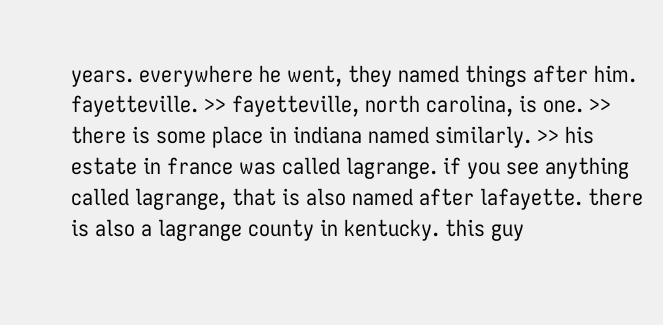years. everywhere he went, they named things after him. fayetteville. >> fayetteville, north carolina, is one. >> there is some place in indiana named similarly. >> his estate in france was called lagrange. if you see anything called lagrange, that is also named after lafayette. there is also a lagrange county in kentucky. this guy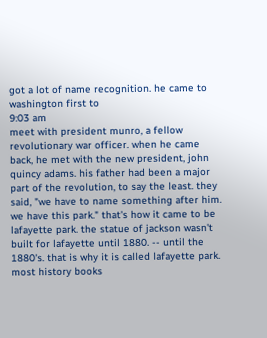got a lot of name recognition. he came to washington first to
9:03 am
meet with president munro, a fellow revolutionary war officer. when he came back, he met with the new president, john quincy adams. his father had been a major part of the revolution, to say the least. they said, "we have to name something after him. we have this park." that's how it came to be lafayette park. the statue of jackson wasn't built for lafayette until 1880. -- until the 1880's. that is why it is called lafayette park. most history books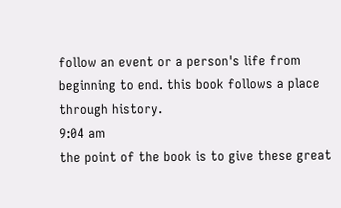follow an event or a person's life from beginning to end. this book follows a place through history.
9:04 am
the point of the book is to give these great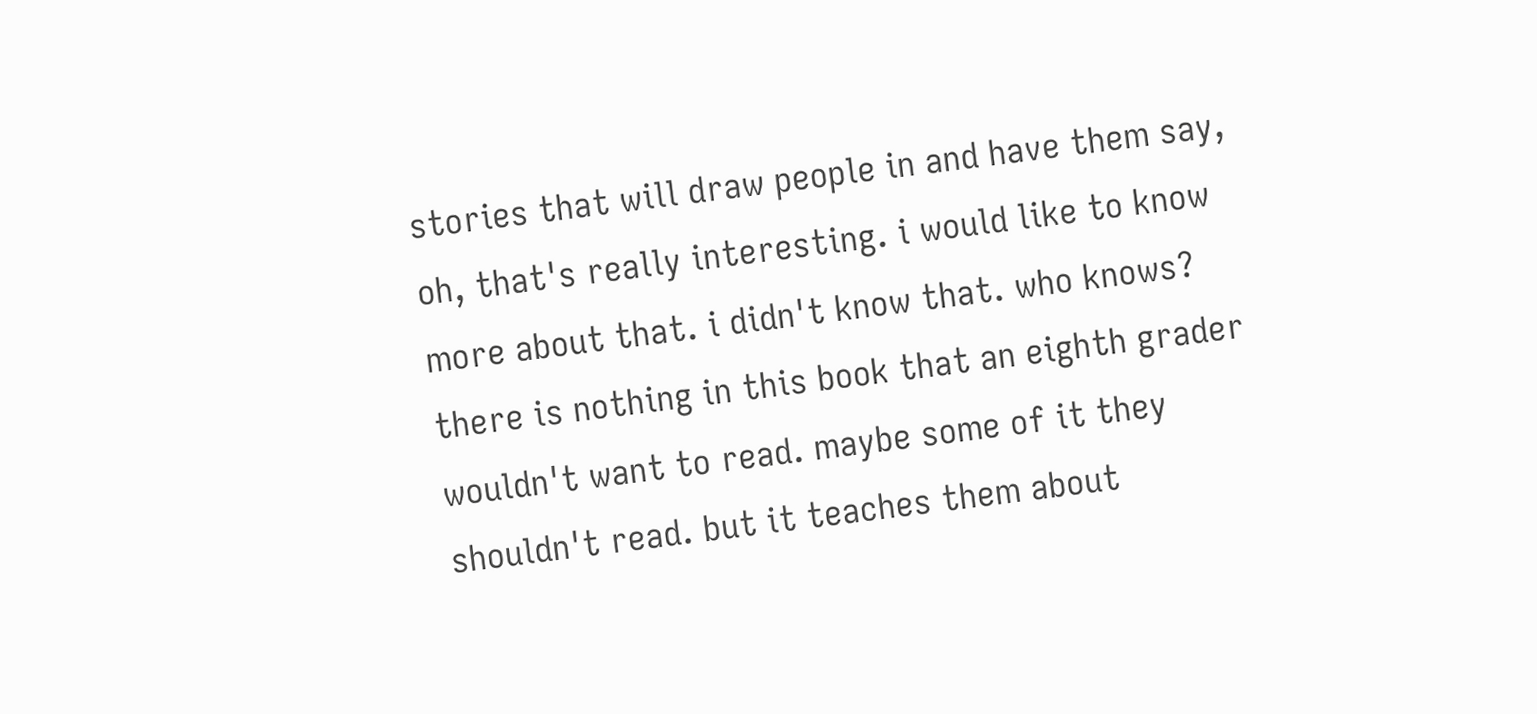stories that will draw people in and have them say, oh, that's really interesting. i would like to know more about that. i didn't know that. who knows? there is nothing in this book that an eighth grader wouldn't want to read. maybe some of it they shouldn't read. but it teaches them about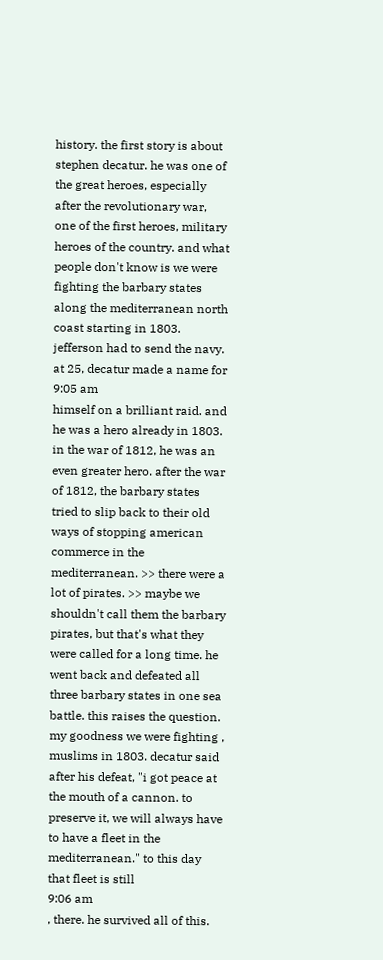history. the first story is about stephen decatur. he was one of the great heroes, especially after the revolutionary war, one of the first heroes, military heroes of the country. and what people don't know is we were fighting the barbary states along the mediterranean north coast starting in 1803. jefferson had to send the navy. at 25, decatur made a name for
9:05 am
himself on a brilliant raid. and he was a hero already in 1803. in the war of 1812, he was an even greater hero. after the war of 1812, the barbary states tried to slip back to their old ways of stopping american commerce in the mediterranean. >> there were a lot of pirates. >> maybe we shouldn't call them the barbary pirates, but that's what they were called for a long time. he went back and defeated all three barbary states in one sea battle. this raises the question. my goodness we were fighting , muslims in 1803. decatur said after his defeat, "i got peace at the mouth of a cannon. to preserve it, we will always have to have a fleet in the mediterranean." to this day that fleet is still
9:06 am
, there. he survived all of this.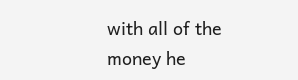with all of the money he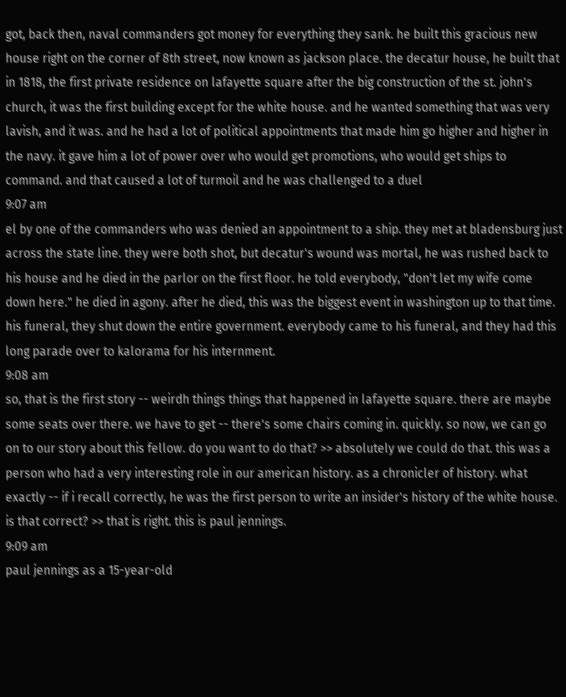got, back then, naval commanders got money for everything they sank. he built this gracious new house right on the corner of 8th street, now known as jackson place. the decatur house, he built that in 1818, the first private residence on lafayette square after the big construction of the st. john's church, it was the first building except for the white house. and he wanted something that was very lavish, and it was. and he had a lot of political appointments that made him go higher and higher in the navy. it gave him a lot of power over who would get promotions, who would get ships to command. and that caused a lot of turmoil and he was challenged to a duel
9:07 am
el by one of the commanders who was denied an appointment to a ship. they met at bladensburg just across the state line. they were both shot, but decatur's wound was mortal, he was rushed back to his house and he died in the parlor on the first floor. he told everybody, "don't let my wife come down here." he died in agony. after he died, this was the biggest event in washington up to that time. his funeral, they shut down the entire government. everybody came to his funeral, and they had this long parade over to kalorama for his internment.
9:08 am
so, that is the first story -- weirdh things things that happened in lafayette square. there are maybe some seats over there. we have to get -- there's some chairs coming in. quickly. so now, we can go on to our story about this fellow. do you want to do that? >> absolutely we could do that. this was a person who had a very interesting role in our american history. as a chronicler of history. what exactly -- if i recall correctly, he was the first person to write an insider's history of the white house. is that correct? >> that is right. this is paul jennings.
9:09 am
paul jennings as a 15-year-old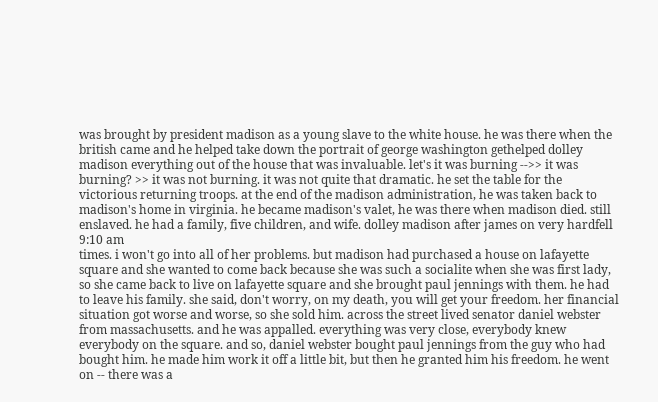was brought by president madison as a young slave to the white house. he was there when the british came and he helped take down the portrait of george washington gethelped dolley madison everything out of the house that was invaluable. let's it was burning -->> it was burning? >> it was not burning. it was not quite that dramatic. he set the table for the victorious returning troops. at the end of the madison administration, he was taken back to madison's home in virginia. he became madison's valet, he was there when madison died. still enslaved. he had a family, five children, and wife. dolley madison after james on very hardfell
9:10 am
times. i won't go into all of her problems. but madison had purchased a house on lafayette square and she wanted to come back because she was such a socialite when she was first lady, so she came back to live on lafayette square and she brought paul jennings with them. he had to leave his family. she said, don't worry, on my death, you will get your freedom. her financial situation got worse and worse, so she sold him. across the street lived senator daniel webster from massachusetts. and he was appalled. everything was very close, everybody knew everybody on the square. and so, daniel webster bought paul jennings from the guy who had bought him. he made him work it off a little bit, but then he granted him his freedom. he went on -- there was a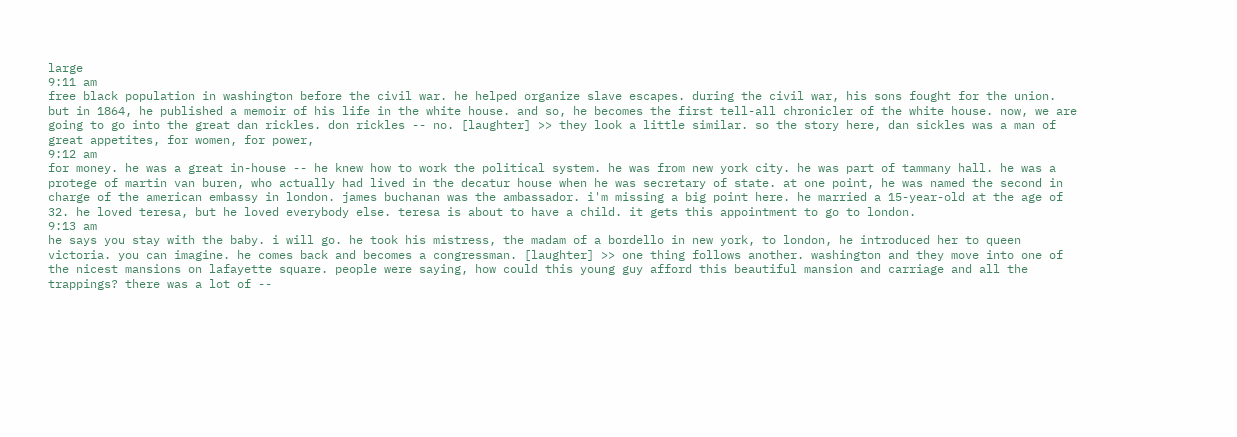large
9:11 am
free black population in washington before the civil war. he helped organize slave escapes. during the civil war, his sons fought for the union. but in 1864, he published a memoir of his life in the white house. and so, he becomes the first tell-all chronicler of the white house. now, we are going to go into the great dan rickles. don rickles -- no. [laughter] >> they look a little similar. so the story here, dan sickles was a man of great appetites, for women, for power,
9:12 am
for money. he was a great in-house -- he knew how to work the political system. he was from new york city. he was part of tammany hall. he was a protege of martin van buren, who actually had lived in the decatur house when he was secretary of state. at one point, he was named the second in charge of the american embassy in london. james buchanan was the ambassador. i'm missing a big point here. he married a 15-year-old at the age of 32. he loved teresa, but he loved everybody else. teresa is about to have a child. it gets this appointment to go to london.
9:13 am
he says you stay with the baby. i will go. he took his mistress, the madam of a bordello in new york, to london, he introduced her to queen victoria. you can imagine. he comes back and becomes a congressman. [laughter] >> one thing follows another. washington and they move into one of the nicest mansions on lafayette square. people were saying, how could this young guy afford this beautiful mansion and carriage and all the trappings? there was a lot of --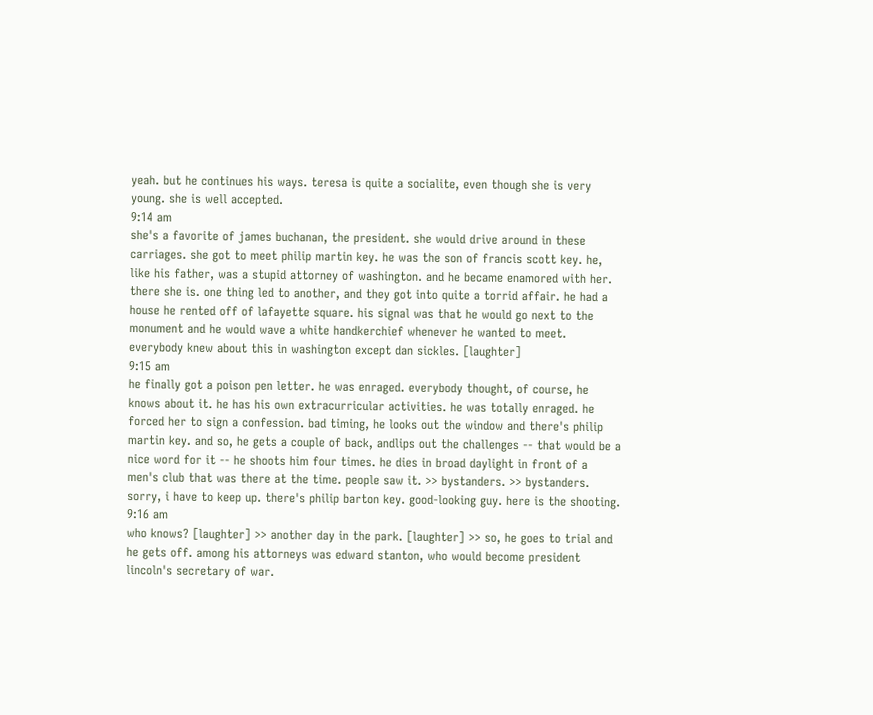yeah. but he continues his ways. teresa is quite a socialite, even though she is very young. she is well accepted.
9:14 am
she's a favorite of james buchanan, the president. she would drive around in these carriages. she got to meet philip martin key. he was the son of francis scott key. he, like his father, was a stupid attorney of washington. and he became enamored with her. there she is. one thing led to another, and they got into quite a torrid affair. he had a house he rented off of lafayette square. his signal was that he would go next to the monument and he would wave a white handkerchief whenever he wanted to meet. everybody knew about this in washington except dan sickles. [laughter]
9:15 am
he finally got a poison pen letter. he was enraged. everybody thought, of course, he knows about it. he has his own extracurricular activities. he was totally enraged. he forced her to sign a confession. bad timing, he looks out the window and there's philip martin key. and so, he gets a couple of back, andlips out the challenges -- that would be a nice word for it -- he shoots him four times. he dies in broad daylight in front of a men's club that was there at the time. people saw it. >> bystanders. >> bystanders. sorry, i have to keep up. there's philip barton key. good-looking guy. here is the shooting.
9:16 am
who knows? [laughter] >> another day in the park. [laughter] >> so, he goes to trial and he gets off. among his attorneys was edward stanton, who would become president lincoln's secretary of war.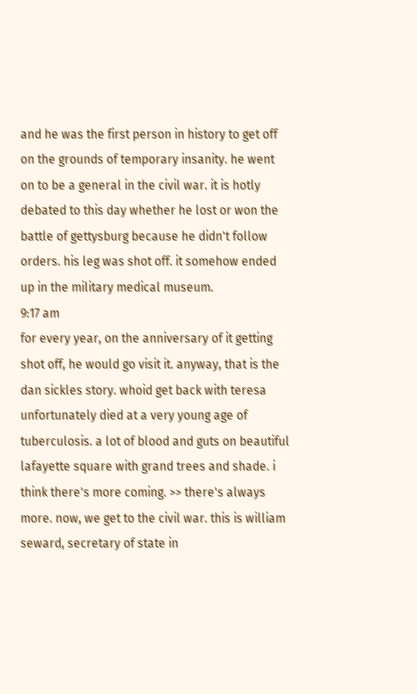and he was the first person in history to get off on the grounds of temporary insanity. he went on to be a general in the civil war. it is hotly debated to this day whether he lost or won the battle of gettysburg because he didn't follow orders. his leg was shot off. it somehow ended up in the military medical museum.
9:17 am
for every year, on the anniversary of it getting shot off, he would go visit it. anyway, that is the dan sickles story. whoid get back with teresa unfortunately died at a very young age of tuberculosis. a lot of blood and guts on beautiful lafayette square with grand trees and shade. i think there's more coming. >> there's always more. now, we get to the civil war. this is william seward, secretary of state in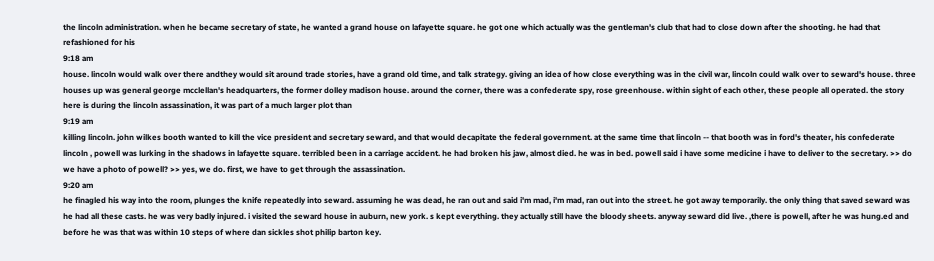the lincoln administration. when he became secretary of state, he wanted a grand house on lafayette square. he got one which actually was the gentleman's club that had to close down after the shooting. he had that refashioned for his
9:18 am
house. lincoln would walk over there andthey would sit around trade stories, have a grand old time, and talk strategy. giving an idea of how close everything was in the civil war, lincoln could walk over to seward's house. three houses up was general george mcclellan's headquarters, the former dolley madison house. around the corner, there was a confederate spy, rose greenhouse. within sight of each other, these people all operated. the story here is during the lincoln assassination, it was part of a much larger plot than
9:19 am
killing lincoln. john wilkes booth wanted to kill the vice president and secretary seward, and that would decapitate the federal government. at the same time that lincoln -- that booth was in ford's theater, his confederate lincoln , powell was lurking in the shadows in lafayette square. terribled been in a carriage accident. he had broken his jaw, almost died. he was in bed. powell said i have some medicine i have to deliver to the secretary. >> do we have a photo of powell? >> yes, we do. first, we have to get through the assassination.
9:20 am
he finagled his way into the room, plunges the knife repeatedly into seward. assuming he was dead, he ran out and said i'm mad, i'm mad, ran out into the street. he got away temporarily. the only thing that saved seward was he had all these casts. he was very badly injured. i visited the seward house in auburn, new york. s kept everything. they actually still have the bloody sheets. anyway seward did live. ,there is powell, after he was hung.ed and before he was that was within 10 steps of where dan sickles shot philip barton key.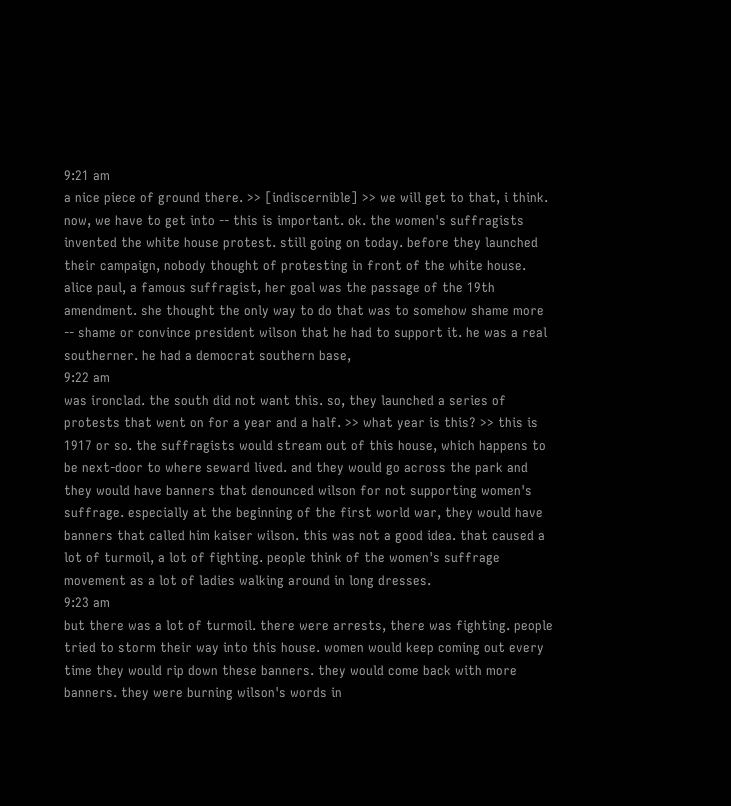9:21 am
a nice piece of ground there. >> [indiscernible] >> we will get to that, i think. now, we have to get into -- this is important. ok. the women's suffragists invented the white house protest. still going on today. before they launched their campaign, nobody thought of protesting in front of the white house. alice paul, a famous suffragist, her goal was the passage of the 19th amendment. she thought the only way to do that was to somehow shame more -- shame or convince president wilson that he had to support it. he was a real southerner. he had a democrat southern base,
9:22 am
was ironclad. the south did not want this. so, they launched a series of protests that went on for a year and a half. >> what year is this? >> this is 1917 or so. the suffragists would stream out of this house, which happens to be next-door to where seward lived. and they would go across the park and they would have banners that denounced wilson for not supporting women's suffrage. especially at the beginning of the first world war, they would have banners that called him kaiser wilson. this was not a good idea. that caused a lot of turmoil, a lot of fighting. people think of the women's suffrage movement as a lot of ladies walking around in long dresses.
9:23 am
but there was a lot of turmoil. there were arrests, there was fighting. people tried to storm their way into this house. women would keep coming out every time they would rip down these banners. they would come back with more banners. they were burning wilson's words in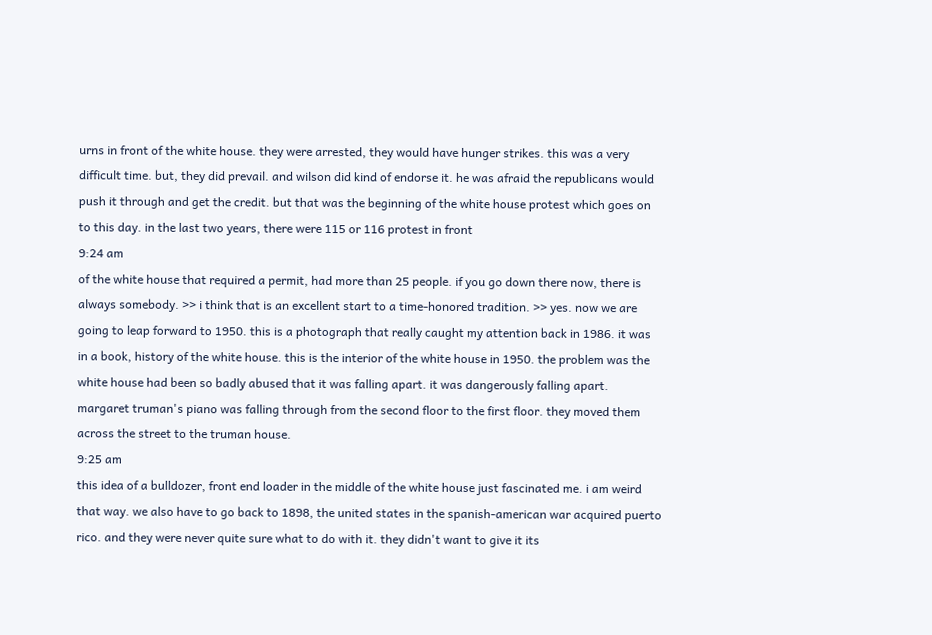urns in front of the white house. they were arrested, they would have hunger strikes. this was a very difficult time. but, they did prevail. and wilson did kind of endorse it. he was afraid the republicans would push it through and get the credit. but that was the beginning of the white house protest which goes on to this day. in the last two years, there were 115 or 116 protest in front
9:24 am
of the white house that required a permit, had more than 25 people. if you go down there now, there is always somebody. >> i think that is an excellent start to a time-honored tradition. >> yes. now we are going to leap forward to 1950. this is a photograph that really caught my attention back in 1986. it was in a book, history of the white house. this is the interior of the white house in 1950. the problem was the white house had been so badly abused that it was falling apart. it was dangerously falling apart. margaret truman's piano was falling through from the second floor to the first floor. they moved them across the street to the truman house.
9:25 am
this idea of a bulldozer, front end loader in the middle of the white house just fascinated me. i am weird that way. we also have to go back to 1898, the united states in the spanish-american war acquired puerto rico. and they were never quite sure what to do with it. they didn't want to give it its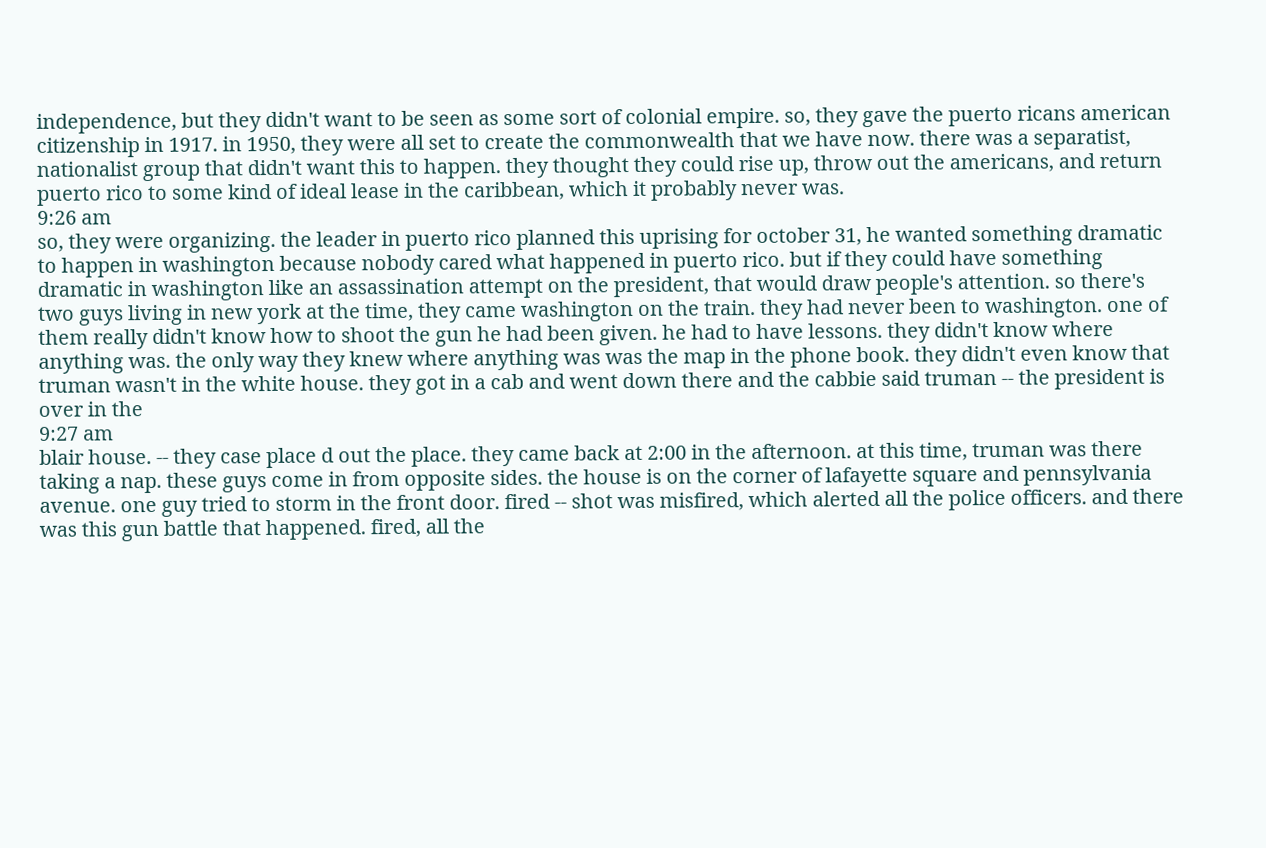independence, but they didn't want to be seen as some sort of colonial empire. so, they gave the puerto ricans american citizenship in 1917. in 1950, they were all set to create the commonwealth that we have now. there was a separatist, nationalist group that didn't want this to happen. they thought they could rise up, throw out the americans, and return puerto rico to some kind of ideal lease in the caribbean, which it probably never was.
9:26 am
so, they were organizing. the leader in puerto rico planned this uprising for october 31, he wanted something dramatic to happen in washington because nobody cared what happened in puerto rico. but if they could have something dramatic in washington like an assassination attempt on the president, that would draw people's attention. so there's two guys living in new york at the time, they came washington on the train. they had never been to washington. one of them really didn't know how to shoot the gun he had been given. he had to have lessons. they didn't know where anything was. the only way they knew where anything was was the map in the phone book. they didn't even know that truman wasn't in the white house. they got in a cab and went down there and the cabbie said truman -- the president is over in the
9:27 am
blair house. -- they case place d out the place. they came back at 2:00 in the afternoon. at this time, truman was there taking a nap. these guys come in from opposite sides. the house is on the corner of lafayette square and pennsylvania avenue. one guy tried to storm in the front door. fired -- shot was misfired, which alerted all the police officers. and there was this gun battle that happened. fired, all the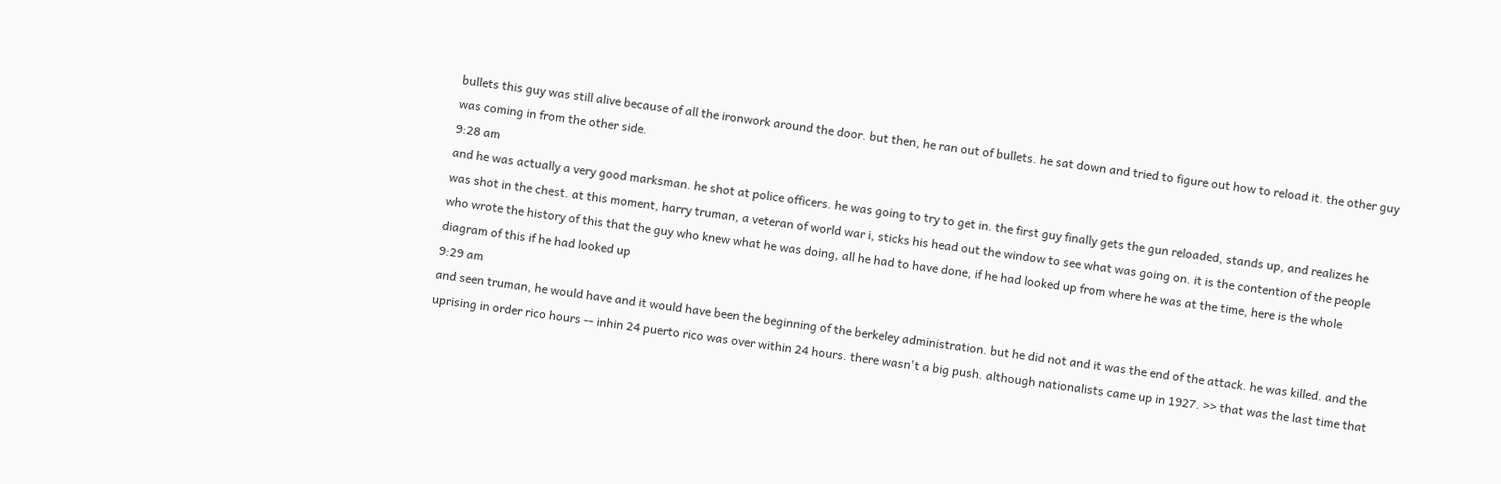bullets this guy was still alive because of all the ironwork around the door. but then, he ran out of bullets. he sat down and tried to figure out how to reload it. the other guy was coming in from the other side.
9:28 am
and he was actually a very good marksman. he shot at police officers. he was going to try to get in. the first guy finally gets the gun reloaded, stands up, and realizes he was shot in the chest. at this moment, harry truman, a veteran of world war i, sticks his head out the window to see what was going on. it is the contention of the people who wrote the history of this that the guy who knew what he was doing, all he had to have done, if he had looked up from where he was at the time, here is the whole diagram of this if he had looked up
9:29 am
and seen truman, he would have and it would have been the beginning of the berkeley administration. but he did not and it was the end of the attack. he was killed. and the uprising in order rico hours -- inhin 24 puerto rico was over within 24 hours. there wasn't a big push. although nationalists came up in 1927. >> that was the last time that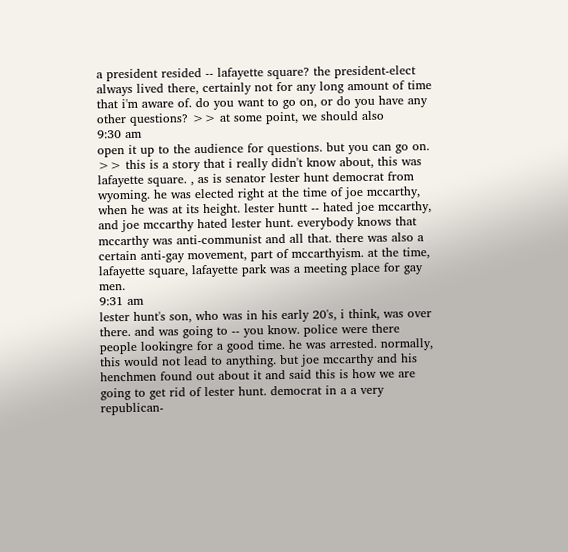a president resided -- lafayette square? the president-elect always lived there, certainly not for any long amount of time that i'm aware of. do you want to go on, or do you have any other questions? >> at some point, we should also
9:30 am
open it up to the audience for questions. but you can go on. >> this is a story that i really didn't know about, this was lafayette square. , as is senator lester hunt democrat from wyoming. he was elected right at the time of joe mccarthy, when he was at its height. lester huntt -- hated joe mccarthy, and joe mccarthy hated lester hunt. everybody knows that mccarthy was anti-communist and all that. there was also a certain anti-gay movement, part of mccarthyism. at the time, lafayette square, lafayette park was a meeting place for gay men.
9:31 am
lester hunt's son, who was in his early 20's, i think, was over there. and was going to -- you know. police were there people lookingre for a good time. he was arrested. normally, this would not lead to anything. but joe mccarthy and his henchmen found out about it and said this is how we are going to get rid of lester hunt. democrat in a a very republican-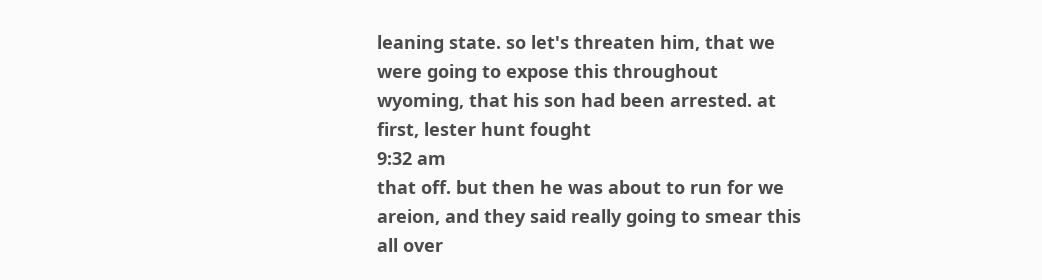leaning state. so let's threaten him, that we were going to expose this throughout wyoming, that his son had been arrested. at first, lester hunt fought
9:32 am
that off. but then he was about to run for we areion, and they said really going to smear this all over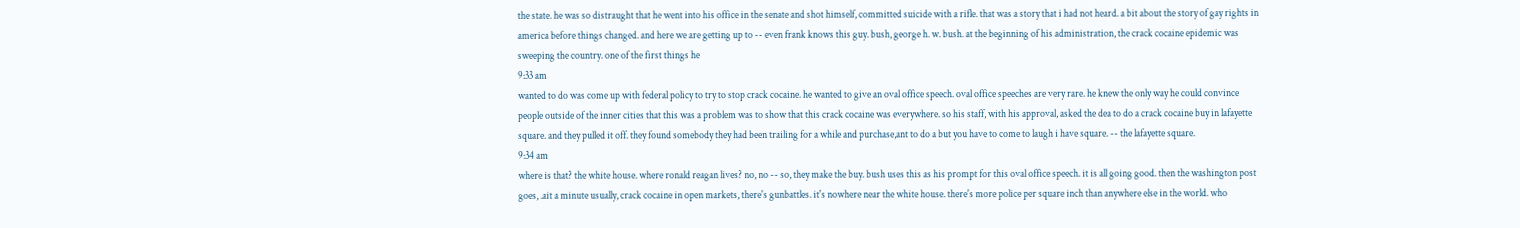the state. he was so distraught that he went into his office in the senate and shot himself, committed suicide with a rifle. that was a story that i had not heard. a bit about the story of gay rights in america before things changed. and here we are getting up to -- even frank knows this guy. bush, george h. w. bush. at the beginning of his administration, the crack cocaine epidemic was sweeping the country. one of the first things he
9:33 am
wanted to do was come up with federal policy to try to stop crack cocaine. he wanted to give an oval office speech. oval office speeches are very rare. he knew the only way he could convince people outside of the inner cities that this was a problem was to show that this crack cocaine was everywhere. so his staff, with his approval, asked the dea to do a crack cocaine buy in lafayette square. and they pulled it off. they found somebody they had been trailing for a while and purchase,ant to do a but you have to come to laugh i have square. -- the lafayette square.
9:34 am
where is that? the white house. where ronald reagan lives? no, no -- so, they make the buy. bush uses this as his prompt for this oval office speech. it is all going good. then the washington post goes, .ait a minute usually, crack cocaine in open markets, there's gunbattles. it's nowhere near the white house. there's more police per square inch than anywhere else in the world. who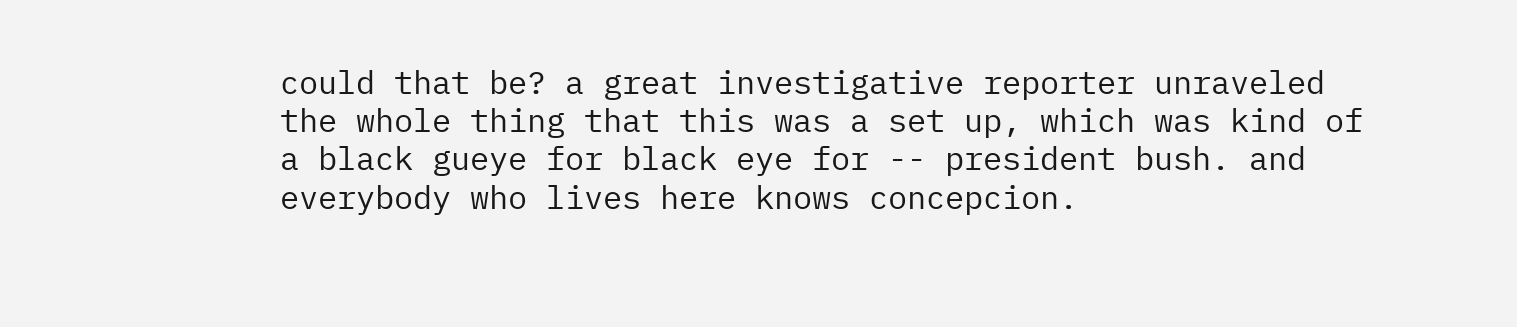could that be? a great investigative reporter unraveled the whole thing that this was a set up, which was kind of a black gueye for black eye for -- president bush. and everybody who lives here knows concepcion.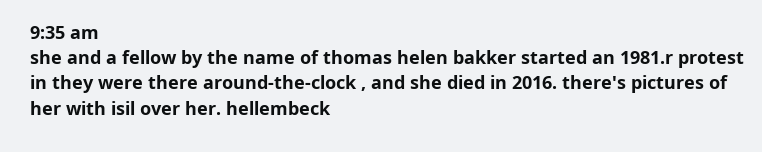9:35 am
she and a fellow by the name of thomas helen bakker started an 1981.r protest in they were there around-the-clock , and she died in 2016. there's pictures of her with isil over her. hellembeck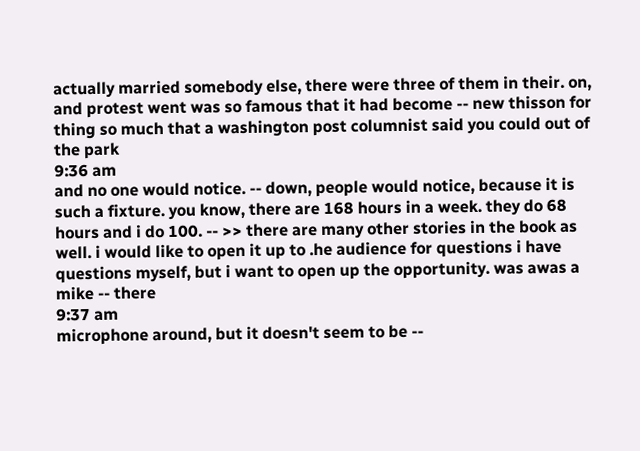actually married somebody else, there were three of them in their. on, and protest went was so famous that it had become -- new thisson for thing so much that a washington post columnist said you could out of the park
9:36 am
and no one would notice. -- down, people would notice, because it is such a fixture. you know, there are 168 hours in a week. they do 68 hours and i do 100. -- >> there are many other stories in the book as well. i would like to open it up to .he audience for questions i have questions myself, but i want to open up the opportunity. was awas a mike -- there
9:37 am
microphone around, but it doesn't seem to be --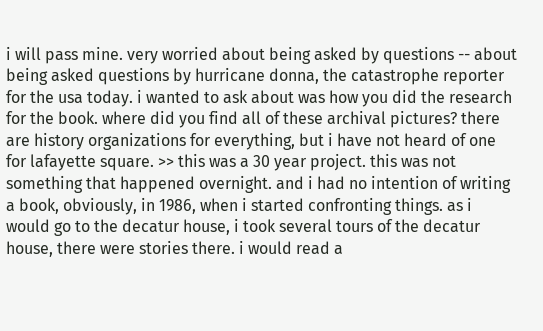i will pass mine. very worried about being asked by questions -- about being asked questions by hurricane donna, the catastrophe reporter for the usa today. i wanted to ask about was how you did the research for the book. where did you find all of these archival pictures? there are history organizations for everything, but i have not heard of one for lafayette square. >> this was a 30 year project. this was not something that happened overnight. and i had no intention of writing a book, obviously, in 1986, when i started confronting things. as i would go to the decatur house, i took several tours of the decatur house, there were stories there. i would read a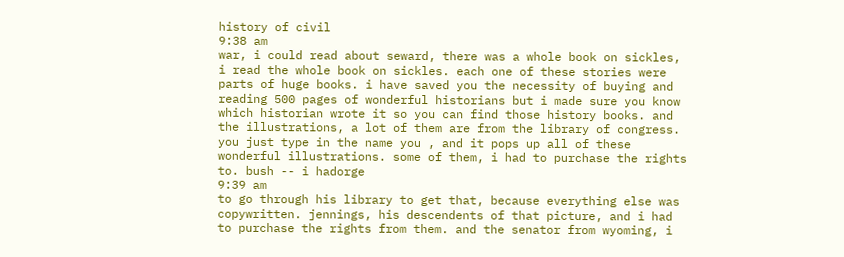history of civil
9:38 am
war, i could read about seward, there was a whole book on sickles, i read the whole book on sickles. each one of these stories were parts of huge books. i have saved you the necessity of buying and reading 500 pages of wonderful historians but i made sure you know which historian wrote it so you can find those history books. and the illustrations, a lot of them are from the library of congress. you just type in the name you , and it pops up all of these wonderful illustrations. some of them, i had to purchase the rights to. bush -- i hadorge
9:39 am
to go through his library to get that, because everything else was copywritten. jennings, his descendents of that picture, and i had to purchase the rights from them. and the senator from wyoming, i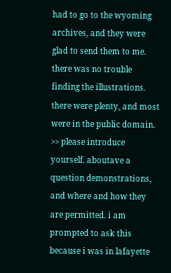had to go to the wyoming archives, and they were glad to send them to me. there was no trouble finding the illustrations. there were plenty, and most were in the public domain. >> please introduce yourself. aboutave a question demonstrations, and where and how they are permitted. i am prompted to ask this because i was in lafayette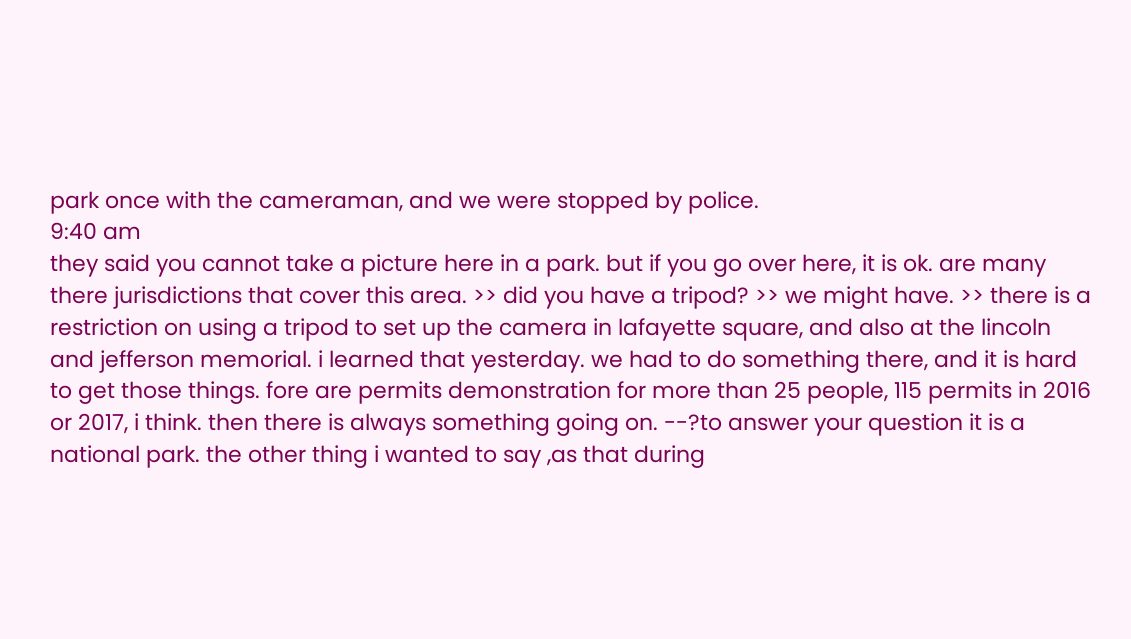park once with the cameraman, and we were stopped by police.
9:40 am
they said you cannot take a picture here in a park. but if you go over here, it is ok. are many there jurisdictions that cover this area. >> did you have a tripod? >> we might have. >> there is a restriction on using a tripod to set up the camera in lafayette square, and also at the lincoln and jefferson memorial. i learned that yesterday. we had to do something there, and it is hard to get those things. fore are permits demonstration for more than 25 people, 115 permits in 2016 or 2017, i think. then there is always something going on. --?to answer your question it is a national park. the other thing i wanted to say ,as that during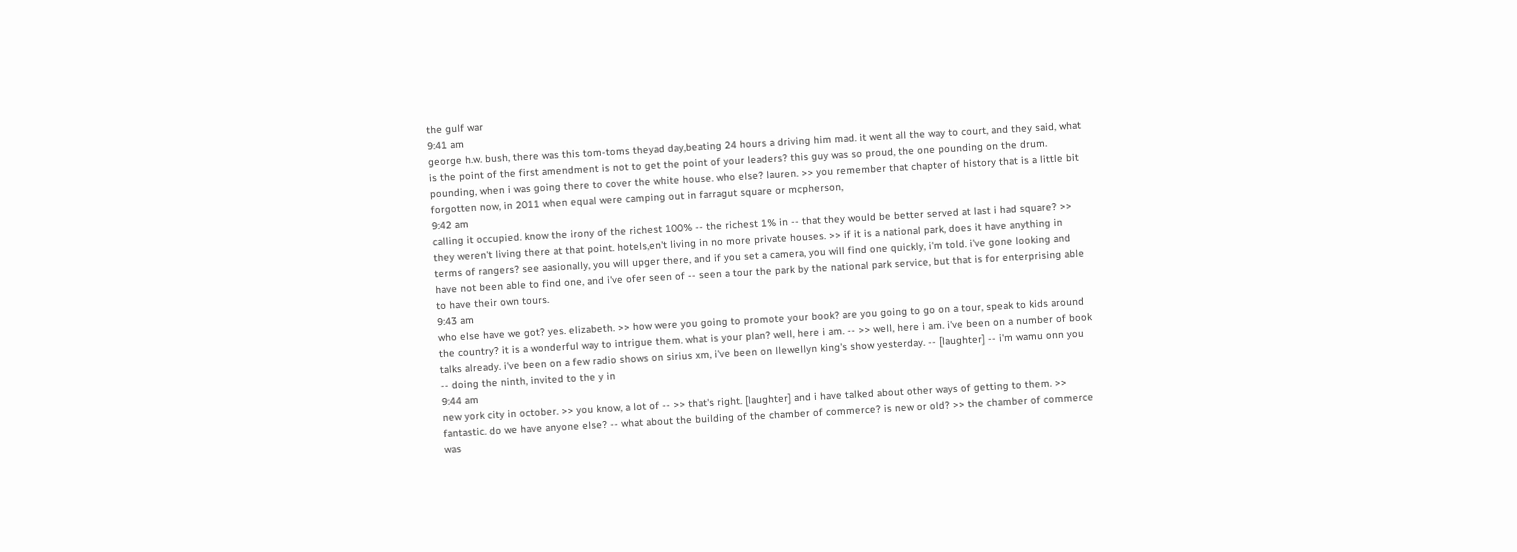the gulf war
9:41 am
george h.w. bush, there was this tom-toms theyad day,beating 24 hours a driving him mad. it went all the way to court, and they said, what is the point of the first amendment is not to get the point of your leaders? this guy was so proud, the one pounding on the drum. pounding, when i was going there to cover the white house. who else? lauren. >> you remember that chapter of history that is a little bit forgotten now, in 2011 when equal were camping out in farragut square or mcpherson,
9:42 am
calling it occupied. know the irony of the richest 100% -- the richest 1% in -- that they would be better served at last i had square? >> they weren't living there at that point. hotels,en't living in no more private houses. >> if it is a national park, does it have anything in terms of rangers? see aasionally, you will upger there, and if you set a camera, you will find one quickly, i'm told. i've gone looking and have not been able to find one, and i've ofer seen of -- seen a tour the park by the national park service, but that is for enterprising able to have their own tours.
9:43 am
who else have we got? yes. elizabeth. >> how were you going to promote your book? are you going to go on a tour, speak to kids around the country? it is a wonderful way to intrigue them. what is your plan? well, here i am. -- >> well, here i am. i've been on a number of book talks already. i've been on a few radio shows on sirius xm, i've been on llewellyn king's show yesterday. -- [laughter] -- i'm wamu onn you -- doing the ninth, invited to the y in
9:44 am
new york city in october. >> you know, a lot of -- >> that's right. [laughter] and i have talked about other ways of getting to them. >> fantastic. do we have anyone else? -- what about the building of the chamber of commerce? is new or old? >> the chamber of commerce was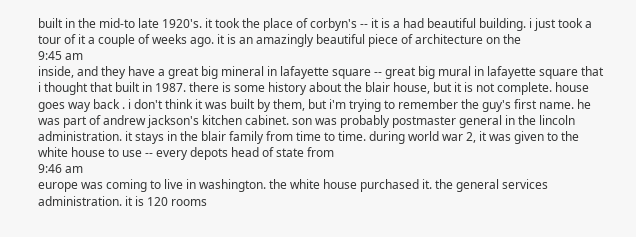built in the mid-to late 1920's. it took the place of corbyn's -- it is a had beautiful building. i just took a tour of it a couple of weeks ago. it is an amazingly beautiful piece of architecture on the
9:45 am
inside, and they have a great big mineral in lafayette square -- great big mural in lafayette square that i thought that built in 1987. there is some history about the blair house, but it is not complete. house goes way back . i don't think it was built by them, but i'm trying to remember the guy's first name. he was part of andrew jackson's kitchen cabinet. son was probably postmaster general in the lincoln administration. it stays in the blair family from time to time. during world war 2, it was given to the white house to use -- every depots head of state from
9:46 am
europe was coming to live in washington. the white house purchased it. the general services administration. it is 120 rooms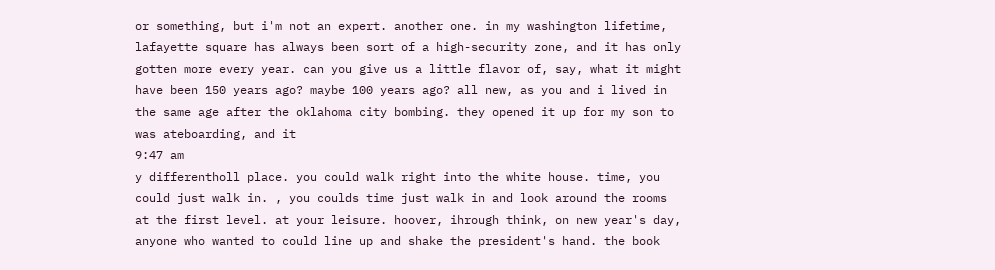or something, but i'm not an expert. another one. in my washington lifetime, lafayette square has always been sort of a high-security zone, and it has only gotten more every year. can you give us a little flavor of, say, what it might have been 150 years ago? maybe 100 years ago? all new, as you and i lived in the same age after the oklahoma city bombing. they opened it up for my son to was ateboarding, and it
9:47 am
y differentholl place. you could walk right into the white house. time, you could just walk in. , you coulds time just walk in and look around the rooms at the first level. at your leisure. hoover, ihrough think, on new year's day, anyone who wanted to could line up and shake the president's hand. the book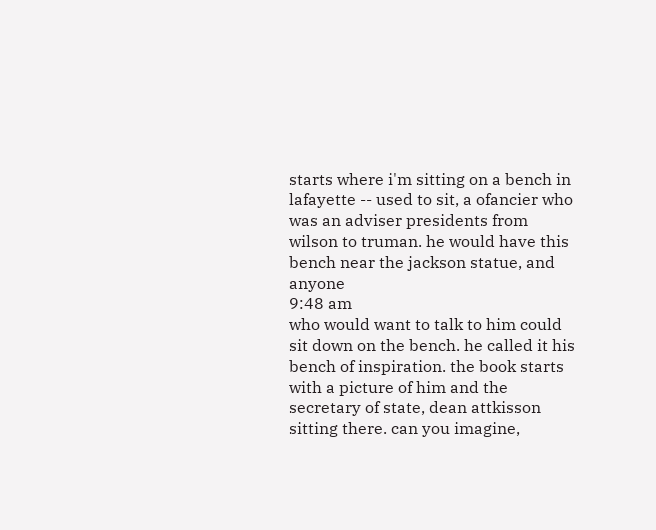starts where i'm sitting on a bench in lafayette -- used to sit, a ofancier who was an adviser presidents from wilson to truman. he would have this bench near the jackson statue, and anyone
9:48 am
who would want to talk to him could sit down on the bench. he called it his bench of inspiration. the book starts with a picture of him and the secretary of state, dean attkisson sitting there. can you imagine,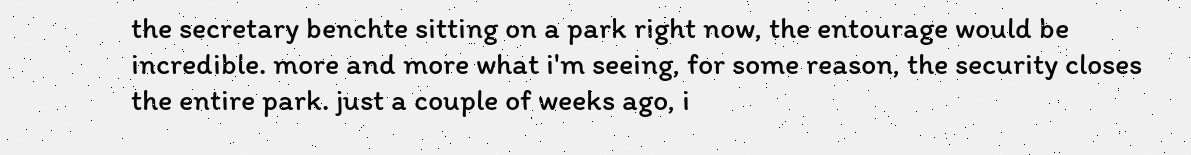the secretary benchte sitting on a park right now, the entourage would be incredible. more and more what i'm seeing, for some reason, the security closes the entire park. just a couple of weeks ago, i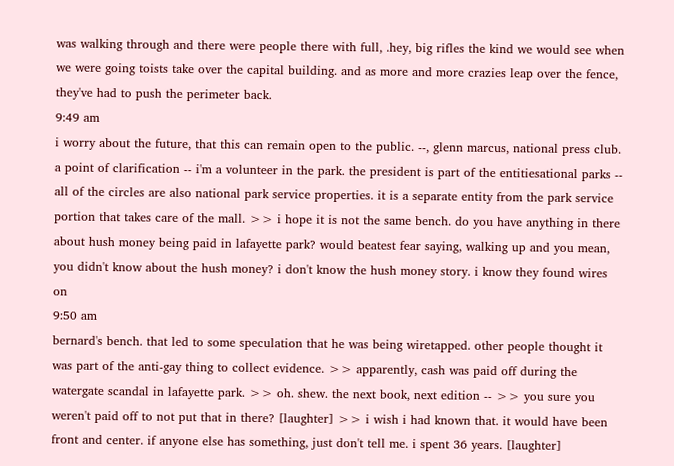was walking through and there were people there with full, .hey, big rifles the kind we would see when we were going toists take over the capital building. and as more and more crazies leap over the fence, they've had to push the perimeter back.
9:49 am
i worry about the future, that this can remain open to the public. --, glenn marcus, national press club. a point of clarification -- i'm a volunteer in the park. the president is part of the entitiesational parks -- all of the circles are also national park service properties. it is a separate entity from the park service portion that takes care of the mall. >> i hope it is not the same bench. do you have anything in there about hush money being paid in lafayette park? would beatest fear saying, walking up and you mean, you didn't know about the hush money? i don't know the hush money story. i know they found wires on
9:50 am
bernard's bench. that led to some speculation that he was being wiretapped. other people thought it was part of the anti-gay thing to collect evidence. >> apparently, cash was paid off during the watergate scandal in lafayette park. >> oh. shew. the next book, next edition -- >> you sure you weren't paid off to not put that in there? [laughter] >> i wish i had known that. it would have been front and center. if anyone else has something, just don't tell me. i spent 36 years. [laughter]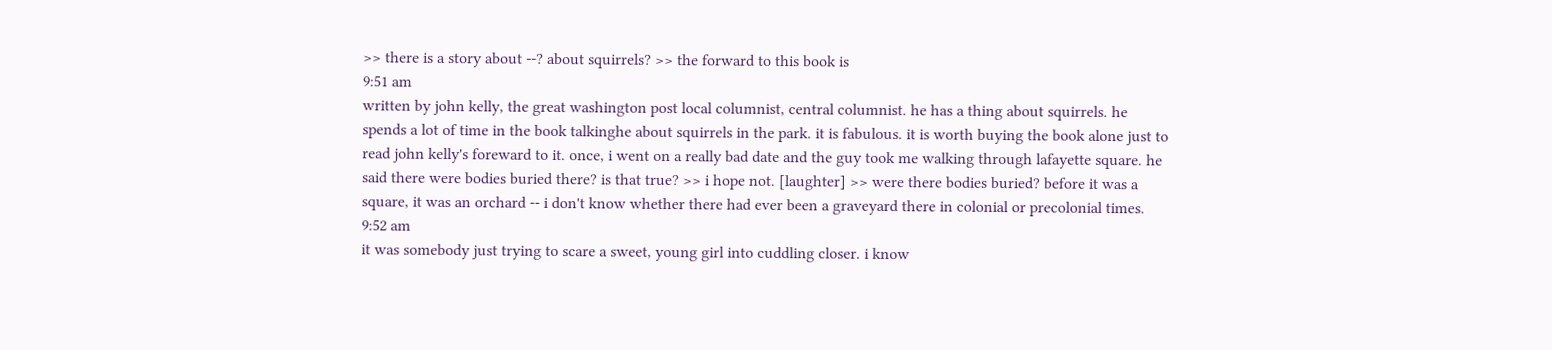>> there is a story about --? about squirrels? >> the forward to this book is
9:51 am
written by john kelly, the great washington post local columnist, central columnist. he has a thing about squirrels. he spends a lot of time in the book talkinghe about squirrels in the park. it is fabulous. it is worth buying the book alone just to read john kelly's foreward to it. once, i went on a really bad date and the guy took me walking through lafayette square. he said there were bodies buried there? is that true? >> i hope not. [laughter] >> were there bodies buried? before it was a square, it was an orchard -- i don't know whether there had ever been a graveyard there in colonial or precolonial times.
9:52 am
it was somebody just trying to scare a sweet, young girl into cuddling closer. i know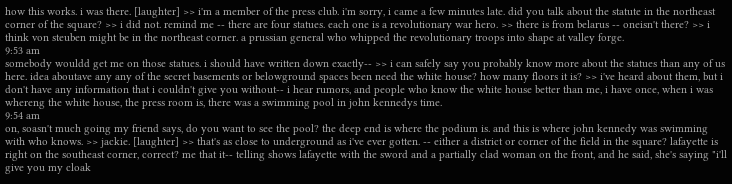how this works. i was there. [laughter] >> i'm a member of the press club. i'm sorry, i came a few minutes late. did you talk about the statute in the northeast corner of the square? >> i did not. remind me -- there are four statues. each one is a revolutionary war hero. >> there is from belarus -- oneisn't there? >> i think von steuben might be in the northeast corner. a prussian general who whipped the revolutionary troops into shape at valley forge.
9:53 am
somebody wouldd get me on those statues. i should have written down exactly-- >> i can safely say you probably know more about the statues than any of us here. idea aboutave any any of the secret basements or belowground spaces been need the white house? how many floors it is? >> i've heard about them, but i don't have any information that i couldn't give you without-- i hear rumors, and people who know the white house better than me, i have once, when i was whereng the white house, the press room is, there was a swimming pool in john kennedys time.
9:54 am
on, soasn't much going my friend says, do you want to see the pool? the deep end is where the podium is. and this is where john kennedy was swimming with who knows. >> jackie. [laughter] >> that's as close to underground as i've ever gotten. -- either a district or corner of the field in the square? lafayette is right on the southeast corner, correct? me that it-- telling shows lafayette with the sword and a partially clad woman on the front, and he said, she's saying "i'll give you my cloak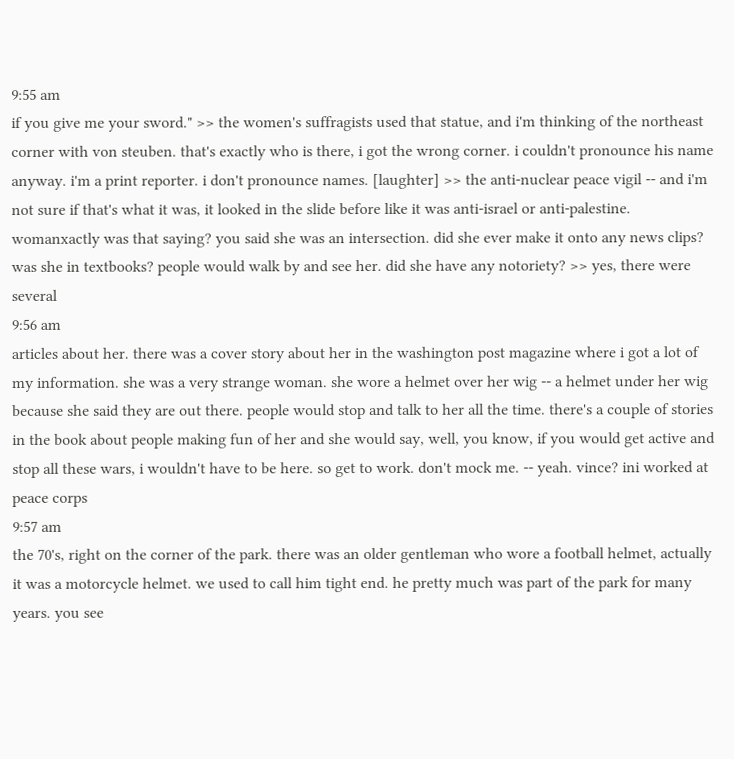9:55 am
if you give me your sword." >> the women's suffragists used that statue, and i'm thinking of the northeast corner with von steuben. that's exactly who is there, i got the wrong corner. i couldn't pronounce his name anyway. i'm a print reporter. i don't pronounce names. [laughter] >> the anti-nuclear peace vigil -- and i'm not sure if that's what it was, it looked in the slide before like it was anti-israel or anti-palestine. womanxactly was that saying? you said she was an intersection. did she ever make it onto any news clips? was she in textbooks? people would walk by and see her. did she have any notoriety? >> yes, there were several
9:56 am
articles about her. there was a cover story about her in the washington post magazine where i got a lot of my information. she was a very strange woman. she wore a helmet over her wig -- a helmet under her wig because she said they are out there. people would stop and talk to her all the time. there's a couple of stories in the book about people making fun of her and she would say, well, you know, if you would get active and stop all these wars, i wouldn't have to be here. so get to work. don't mock me. -- yeah. vince? ini worked at peace corps
9:57 am
the 70's, right on the corner of the park. there was an older gentleman who wore a football helmet, actually it was a motorcycle helmet. we used to call him tight end. he pretty much was part of the park for many years. you see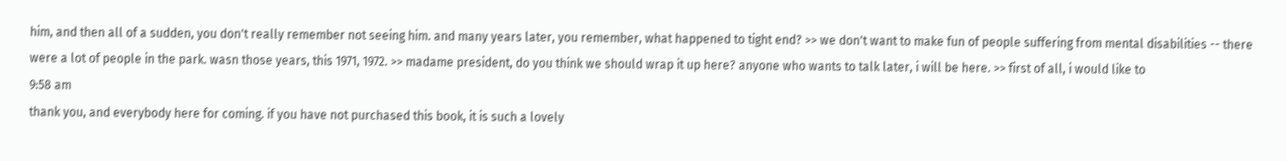him, and then all of a sudden, you don't really remember not seeing him. and many years later, you remember, what happened to tight end? >> we don't want to make fun of people suffering from mental disabilities -- there were a lot of people in the park. wasn those years, this 1971, 1972. >> madame president, do you think we should wrap it up here? anyone who wants to talk later, i will be here. >> first of all, i would like to
9:58 am
thank you, and everybody here for coming. if you have not purchased this book, it is such a lovely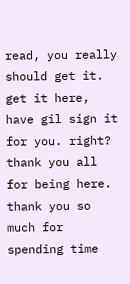read, you really should get it. get it here, have gil sign it for you. right? thank you all for being here. thank you so much for spending time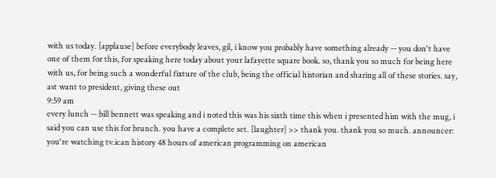with us today. [applause] before everybody leaves, gil, i know you probably have something already -- you don't have one of them for this, for speaking here today about your lafayette square book. so, thank you so much for being here with us, for being such a wonderful fixture of the club, being the official historian and sharing all of these stories. say, ast want to president, giving these out
9:59 am
every lunch -- bill bennett was speaking and i noted this was his sixth time this when i presented him with the mug, i said you can use this for brunch. you have a complete set. [laughter] >> thank you. thank you so much. announcer: you're watching tv.ican history 48 hours of american programming on american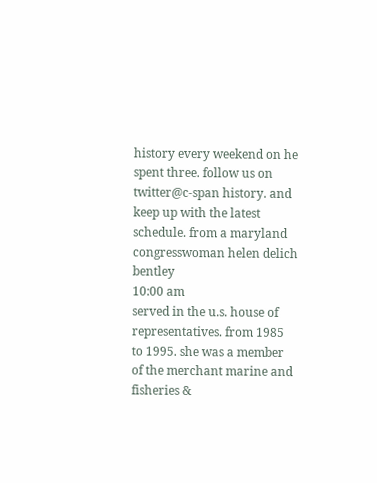history every weekend on he spent three. follow us on twitter@c-span history. and keep up with the latest schedule. from a maryland congresswoman helen delich bentley
10:00 am
served in the u.s. house of representatives. from 1985 to 1995. she was a member of the merchant marine and fisheries &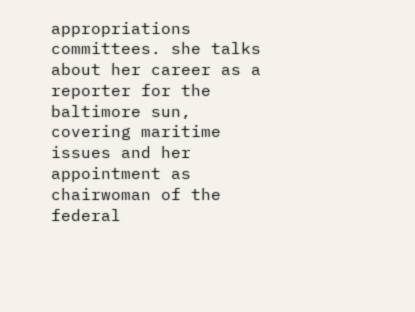appropriations committees. she talks about her career as a reporter for the baltimore sun, covering maritime issues and her appointment as chairwoman of the federal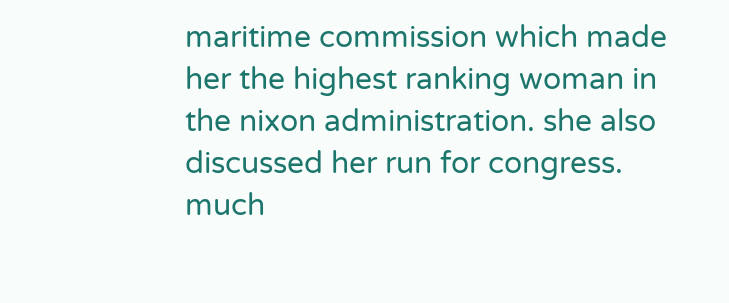maritime commission which made her the highest ranking woman in the nixon administration. she also discussed her run for congress. much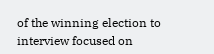of the winning election to interview focused on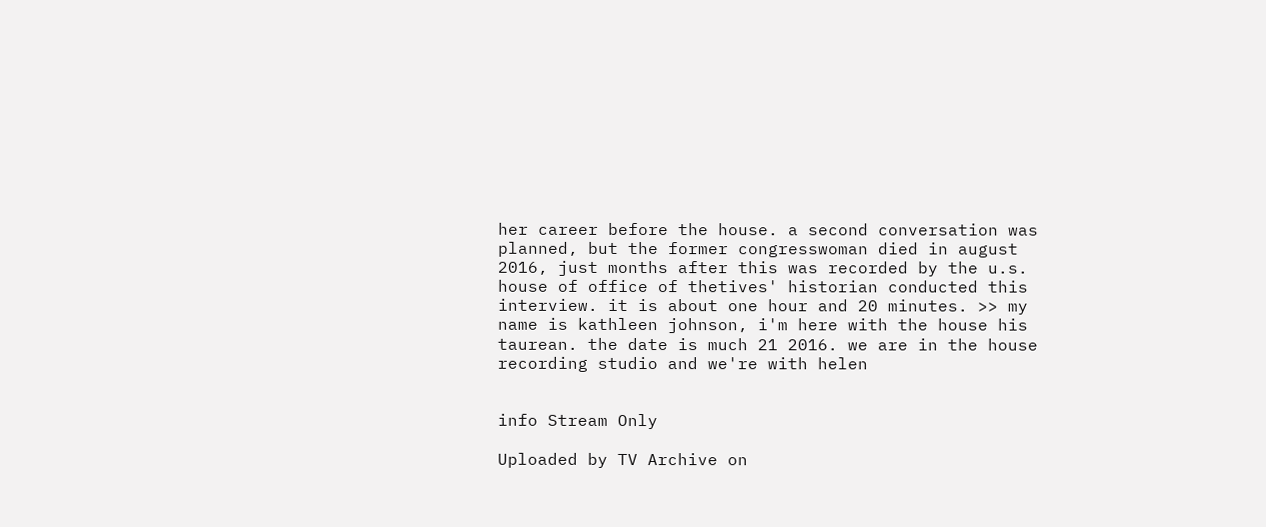her career before the house. a second conversation was planned, but the former congresswoman died in august 2016, just months after this was recorded by the u.s. house of office of thetives' historian conducted this interview. it is about one hour and 20 minutes. >> my name is kathleen johnson, i'm here with the house his taurean. the date is much 21 2016. we are in the house recording studio and we're with helen


info Stream Only

Uploaded by TV Archive on